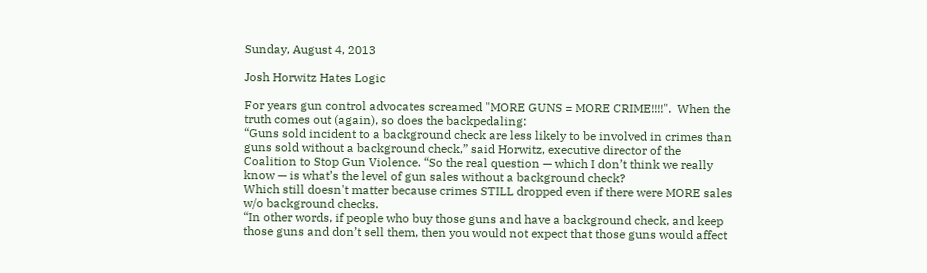Sunday, August 4, 2013

Josh Horwitz Hates Logic

For years gun control advocates screamed "MORE GUNS = MORE CRIME!!!!".  When the truth comes out (again), so does the backpedaling:
“Guns sold incident to a background check are less likely to be involved in crimes than guns sold without a background check,” said Horwitz, executive director of the Coalition to Stop Gun Violence. “So the real question — which I don’t think we really know — is what’s the level of gun sales without a background check?
Which still doesn't matter because crimes STILL dropped even if there were MORE sales w/o background checks.
“In other words, if people who buy those guns and have a background check, and keep those guns and don’t sell them, then you would not expect that those guns would affect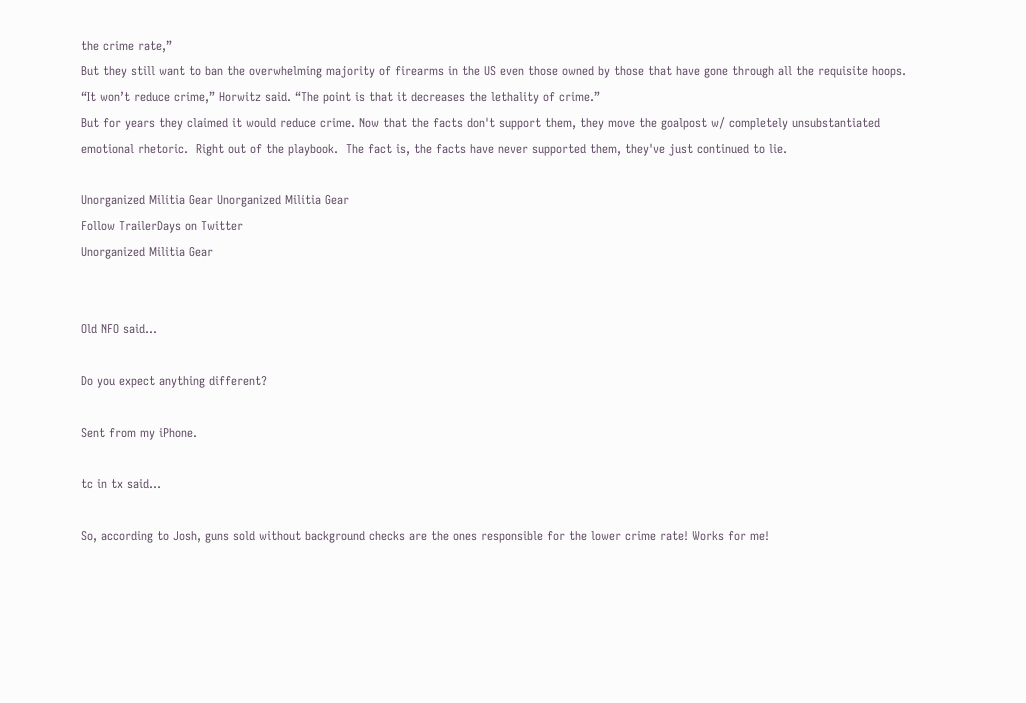the crime rate,”
But they still want to ban the overwhelming majority of firearms in the US even those owned by those that have gone through all the requisite hoops.
“It won’t reduce crime,” Horwitz said. “The point is that it decreases the lethality of crime.”
But for years they claimed it would reduce crime. Now that the facts don't support them, they move the goalpost w/ completely unsubstantiated emotional rhetoric.  Right out of the playbook.  The fact is, the facts have never supported them, they've just continued to lie.

Unorganized Militia Gear Unorganized Militia Gear
Follow TrailerDays on Twitter
Unorganized Militia Gear


Old NFO said...

Do you expect anything different?

Sent from my iPhone.

tc in tx said...

So, according to Josh, guns sold without background checks are the ones responsible for the lower crime rate! Works for me!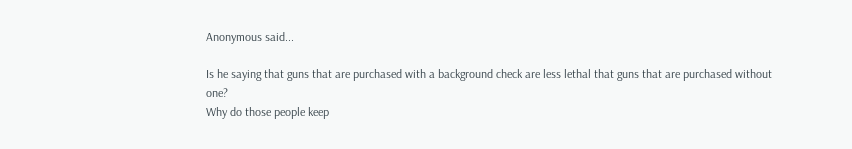Anonymous said...

Is he saying that guns that are purchased with a background check are less lethal that guns that are purchased without one?
Why do those people keep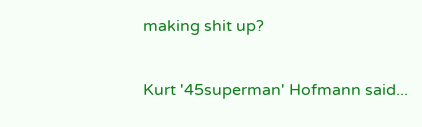making shit up?

Kurt '45superman' Hofmann said...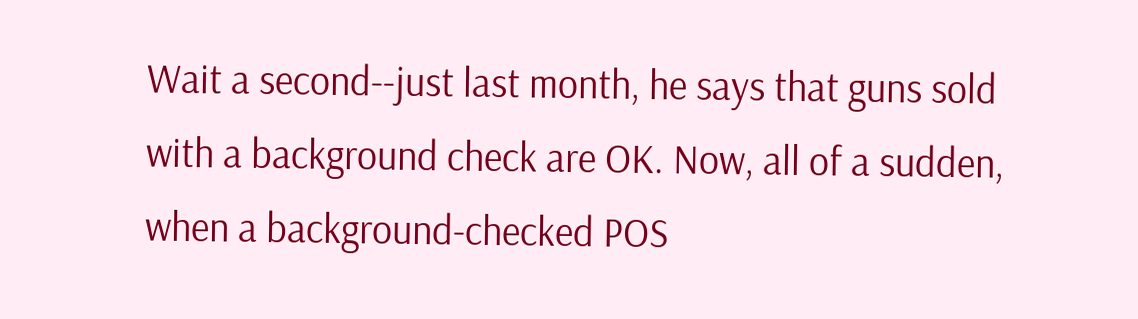Wait a second--just last month, he says that guns sold with a background check are OK. Now, all of a sudden, when a background-checked POS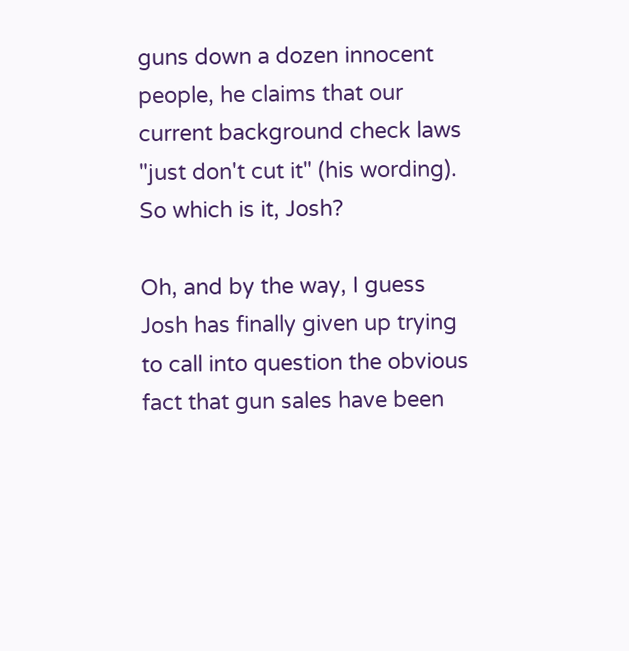guns down a dozen innocent people, he claims that our current background check laws "just don't cut it" (his wording). So which is it, Josh?

Oh, and by the way, I guess Josh has finally given up trying to call into question the obvious fact that gun sales have been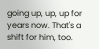going up, up, up for years now. That's a shift for him, too.